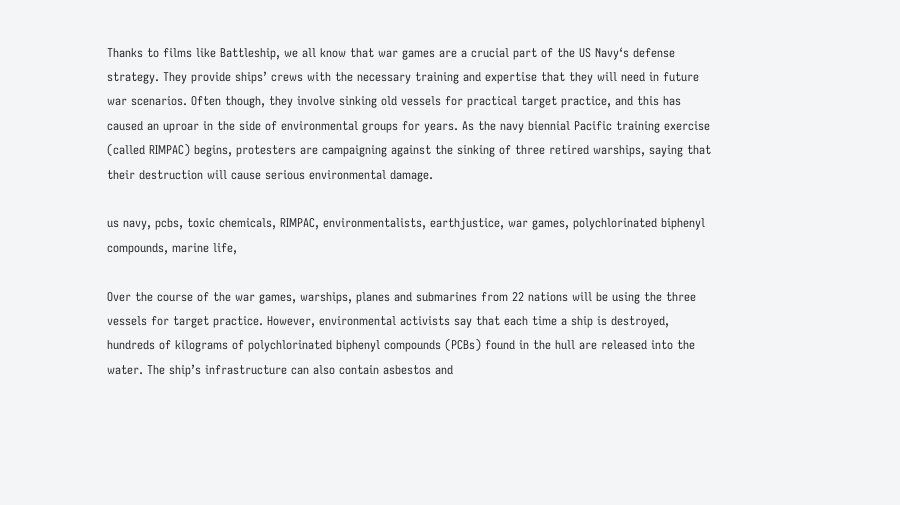Thanks to films like Battleship, we all know that war games are a crucial part of the US Navy‘s defense strategy. They provide ships’ crews with the necessary training and expertise that they will need in future war scenarios. Often though, they involve sinking old vessels for practical target practice, and this has caused an uproar in the side of environmental groups for years. As the navy biennial Pacific training exercise (called RIMPAC) begins, protesters are campaigning against the sinking of three retired warships, saying that their destruction will cause serious environmental damage.

us navy, pcbs, toxic chemicals, RIMPAC, environmentalists, earthjustice, war games, polychlorinated biphenyl compounds, marine life,

Over the course of the war games, warships, planes and submarines from 22 nations will be using the three vessels for target practice. However, environmental activists say that each time a ship is destroyed, hundreds of kilograms of polychlorinated biphenyl compounds (PCBs) found in the hull are released into the water. The ship’s infrastructure can also contain asbestos and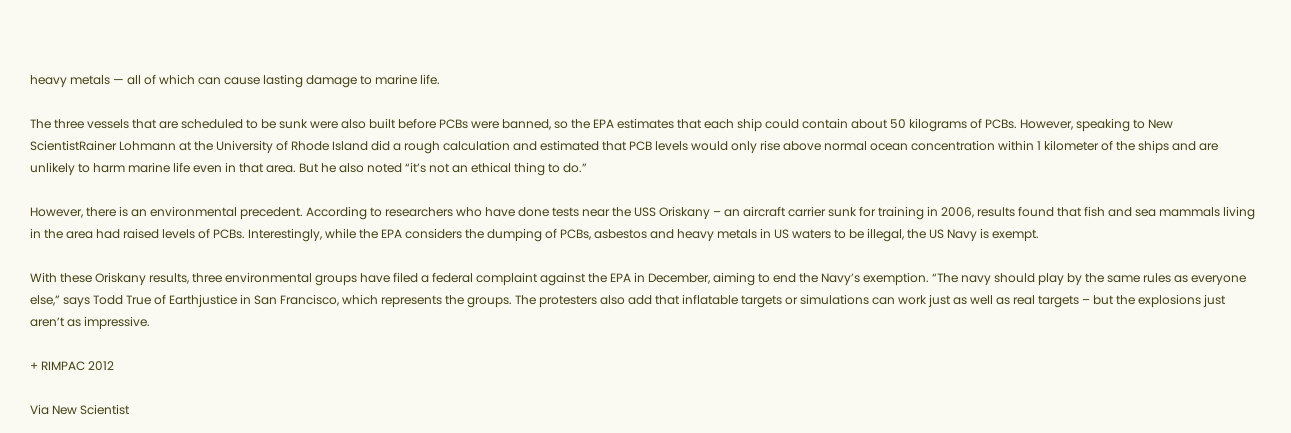heavy metals — all of which can cause lasting damage to marine life.

The three vessels that are scheduled to be sunk were also built before PCBs were banned, so the EPA estimates that each ship could contain about 50 kilograms of PCBs. However, speaking to New ScientistRainer Lohmann at the University of Rhode Island did a rough calculation and estimated that PCB levels would only rise above normal ocean concentration within 1 kilometer of the ships and are unlikely to harm marine life even in that area. But he also noted “it’s not an ethical thing to do.”

However, there is an environmental precedent. According to researchers who have done tests near the USS Oriskany – an aircraft carrier sunk for training in 2006, results found that fish and sea mammals living in the area had raised levels of PCBs. Interestingly, while the EPA considers the dumping of PCBs, asbestos and heavy metals in US waters to be illegal, the US Navy is exempt.

With these Oriskany results, three environmental groups have filed a federal complaint against the EPA in December, aiming to end the Navy’s exemption. “The navy should play by the same rules as everyone else,” says Todd True of Earthjustice in San Francisco, which represents the groups. The protesters also add that inflatable targets or simulations can work just as well as real targets – but the explosions just aren’t as impressive.

+ RIMPAC 2012

Via New Scientist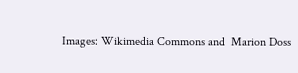Images: Wikimedia Commons and  Marion Doss